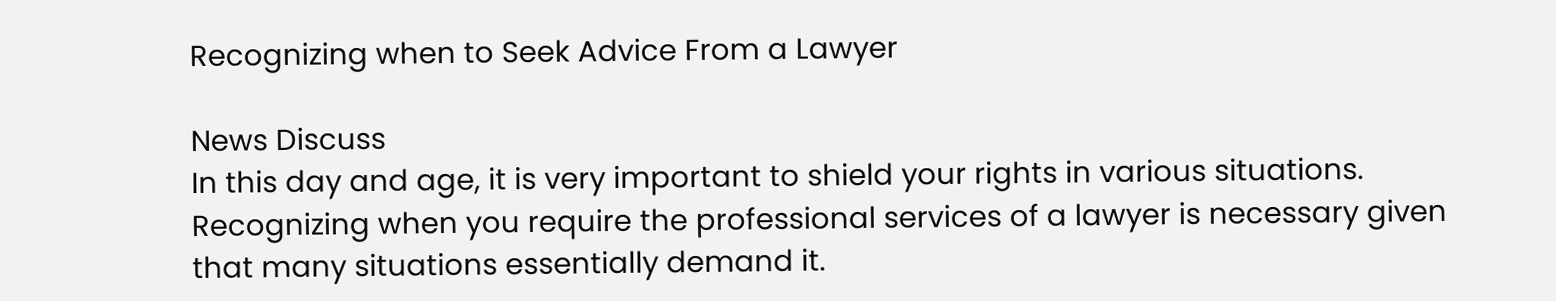Recognizing when to Seek Advice From a Lawyer

News Discuss
In this day and age, it is very important to shield your rights in various situations. Recognizing when you require the professional services of a lawyer is necessary given that many situations essentially demand it.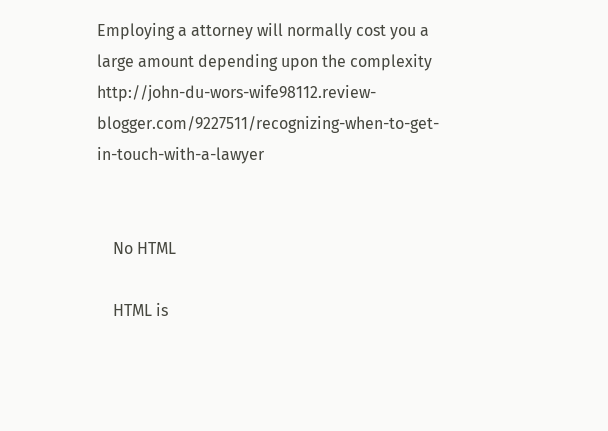Employing a attorney will normally cost you a large amount depending upon the complexity http://john-du-wors-wife98112.review-blogger.com/9227511/recognizing-when-to-get-in-touch-with-a-lawyer


    No HTML

    HTML is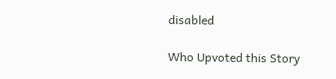disabled

Who Upvoted this Story